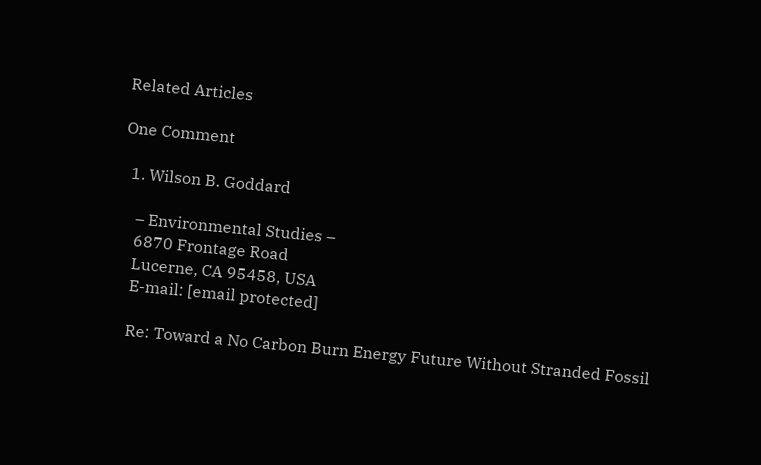Related Articles

One Comment

  1. Wilson B. Goddard

    – Environmental Studies –
    6870 Frontage Road
    Lucerne, CA 95458, USA
    E-mail: [email protected]

    Re: Toward a No Carbon Burn Energy Future Without Stranded Fossil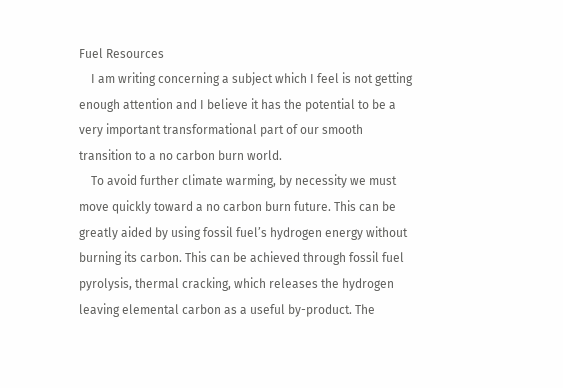Fuel Resources
    I am writing concerning a subject which I feel is not getting enough attention and I believe it has the potential to be a very important transformational part of our smooth transition to a no carbon burn world.
    To avoid further climate warming, by necessity we must move quickly toward a no carbon burn future. This can be greatly aided by using fossil fuel’s hydrogen energy without burning its carbon. This can be achieved through fossil fuel pyrolysis, thermal cracking, which releases the hydrogen leaving elemental carbon as a useful by-product. The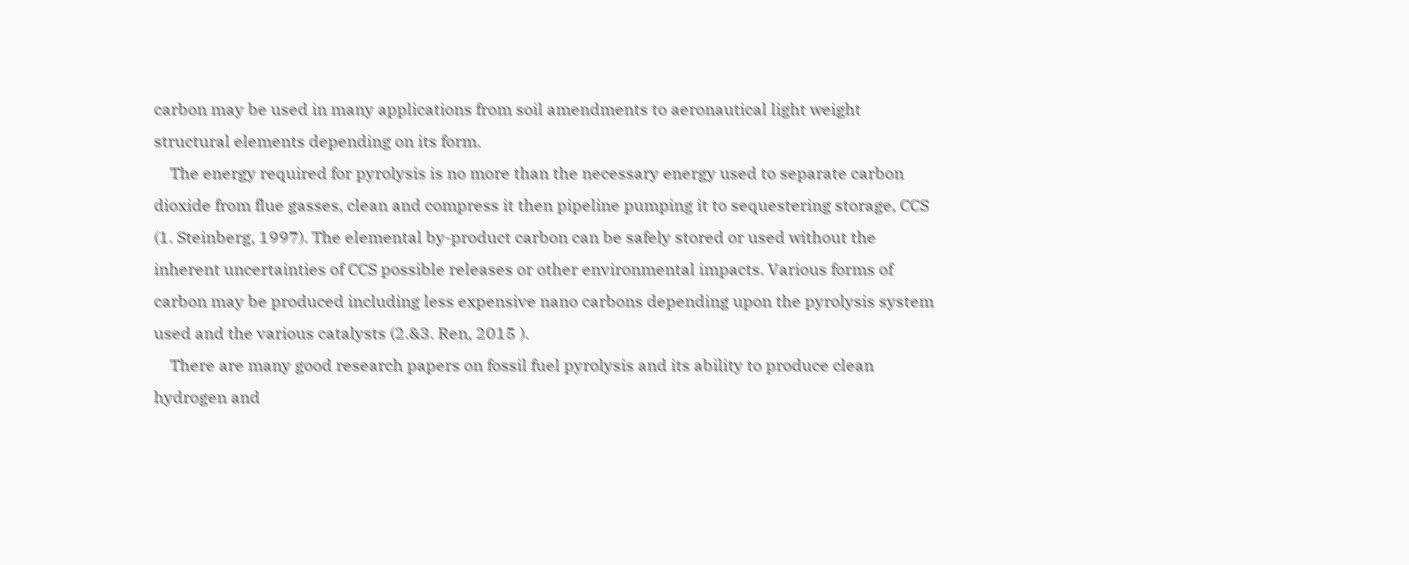carbon may be used in many applications from soil amendments to aeronautical light weight structural elements depending on its form.
    The energy required for pyrolysis is no more than the necessary energy used to separate carbon dioxide from flue gasses, clean and compress it then pipeline pumping it to sequestering storage, CCS (1. Steinberg, 1997). The elemental by-product carbon can be safely stored or used without the inherent uncertainties of CCS possible releases or other environmental impacts. Various forms of carbon may be produced including less expensive nano carbons depending upon the pyrolysis system used and the various catalysts (2.&3. Ren, 2015 ).
    There are many good research papers on fossil fuel pyrolysis and its ability to produce clean hydrogen and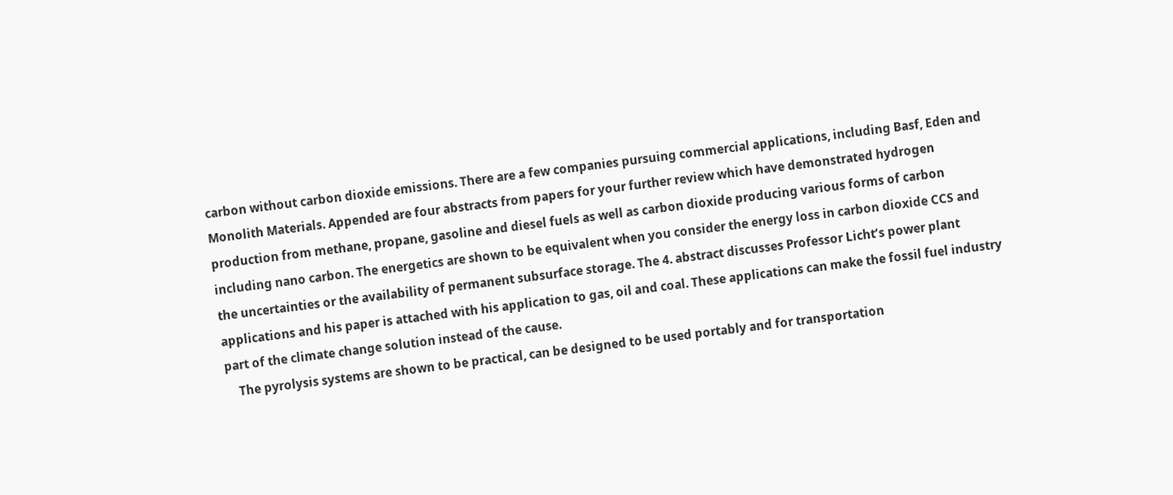carbon without carbon dioxide emissions. There are a few companies pursuing commercial applications, including Basf, Eden and Monolith Materials. Appended are four abstracts from papers for your further review which have demonstrated hydrogen production from methane, propane, gasoline and diesel fuels as well as carbon dioxide producing various forms of carbon including nano carbon. The energetics are shown to be equivalent when you consider the energy loss in carbon dioxide CCS and the uncertainties or the availability of permanent subsurface storage. The 4. abstract discusses Professor Licht’s power plant applications and his paper is attached with his application to gas, oil and coal. These applications can make the fossil fuel industry part of the climate change solution instead of the cause.
    The pyrolysis systems are shown to be practical, can be designed to be used portably and for transportation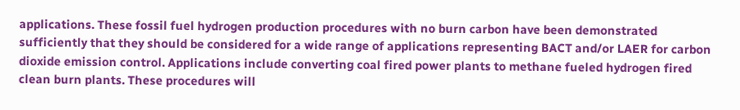applications. These fossil fuel hydrogen production procedures with no burn carbon have been demonstrated sufficiently that they should be considered for a wide range of applications representing BACT and/or LAER for carbon dioxide emission control. Applications include converting coal fired power plants to methane fueled hydrogen fired clean burn plants. These procedures will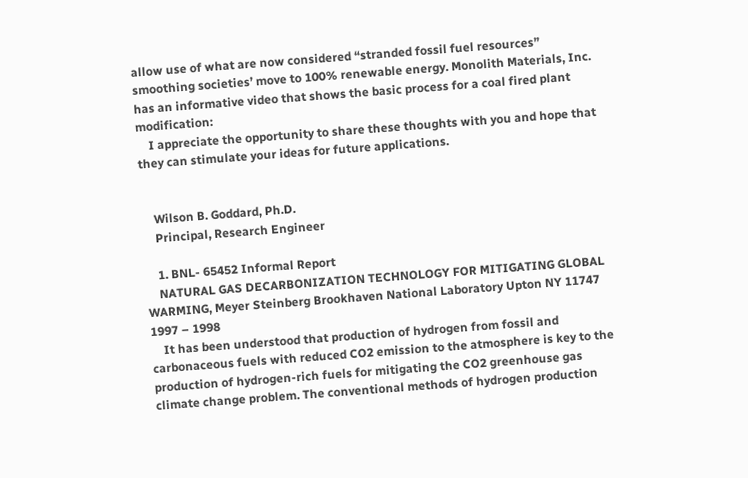allow use of what are now considered “stranded fossil fuel resources” smoothing societies’ move to 100% renewable energy. Monolith Materials, Inc. has an informative video that shows the basic process for a coal fired plant modification:
    I appreciate the opportunity to share these thoughts with you and hope that they can stimulate your ideas for future applications.


    Wilson B. Goddard, Ph.D.
    Principal, Research Engineer

    1. BNL- 65452 Informal Report
    NATURAL GAS DECARBONIZATION TECHNOLOGY FOR MITIGATING GLOBAL WARMING, Meyer Steinberg Brookhaven National Laboratory Upton NY 11747 1997 – 1998
    It has been understood that production of hydrogen from fossil and carbonaceous fuels with reduced CO2 emission to the atmosphere is key to the production of hydrogen-rich fuels for mitigating the CO2 greenhouse gas climate change problem. The conventional methods of hydrogen production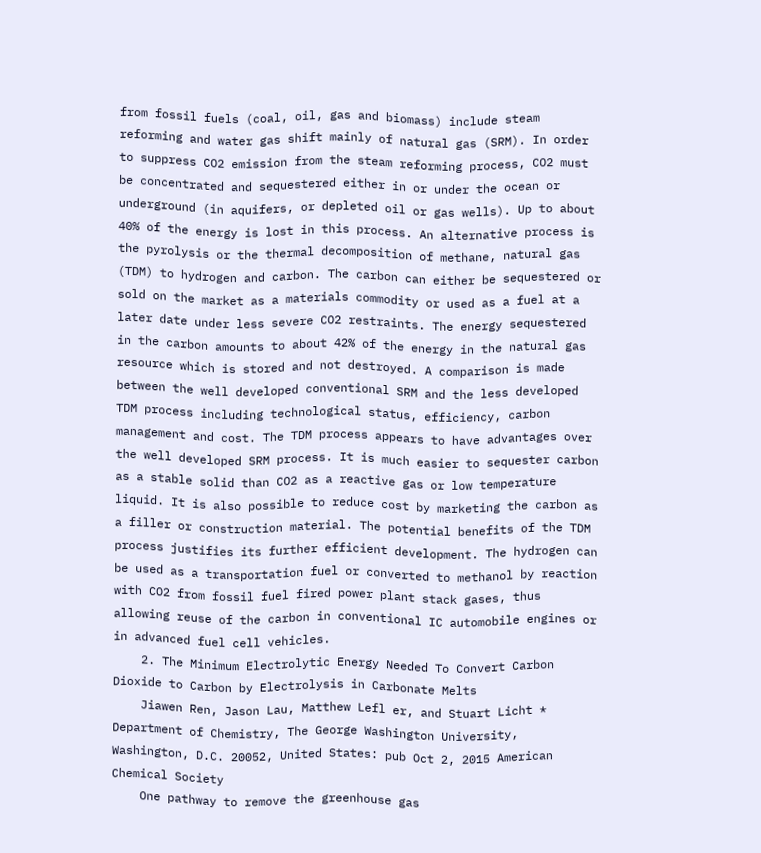from fossil fuels (coal, oil, gas and biomass) include steam reforming and water gas shift mainly of natural gas (SRM). In order to suppress CO2 emission from the steam reforming process, CO2 must be concentrated and sequestered either in or under the ocean or underground (in aquifers, or depleted oil or gas wells). Up to about 40% of the energy is lost in this process. An alternative process is the pyrolysis or the thermal decomposition of methane, natural gas (TDM) to hydrogen and carbon. The carbon can either be sequestered or sold on the market as a materials commodity or used as a fuel at a later date under less severe CO2 restraints. The energy sequestered in the carbon amounts to about 42% of the energy in the natural gas resource which is stored and not destroyed. A comparison is made between the well developed conventional SRM and the less developed TDM process including technological status, efficiency, carbon management and cost. The TDM process appears to have advantages over the well developed SRM process. It is much easier to sequester carbon as a stable solid than CO2 as a reactive gas or low temperature liquid. It is also possible to reduce cost by marketing the carbon as a filler or construction material. The potential benefits of the TDM process justifies its further efficient development. The hydrogen can be used as a transportation fuel or converted to methanol by reaction with CO2 from fossil fuel fired power plant stack gases, thus allowing reuse of the carbon in conventional IC automobile engines or in advanced fuel cell vehicles.
    2. The Minimum Electrolytic Energy Needed To Convert Carbon Dioxide to Carbon by Electrolysis in Carbonate Melts
    Jiawen Ren, Jason Lau, Matthew Lefl er, and Stuart Licht * Department of Chemistry, The George Washington University, Washington, D.C. 20052, United States: pub Oct 2, 2015 American Chemical Society
    One pathway to remove the greenhouse gas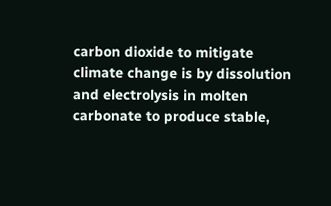carbon dioxide to mitigate climate change is by dissolution and electrolysis in molten carbonate to produce stable,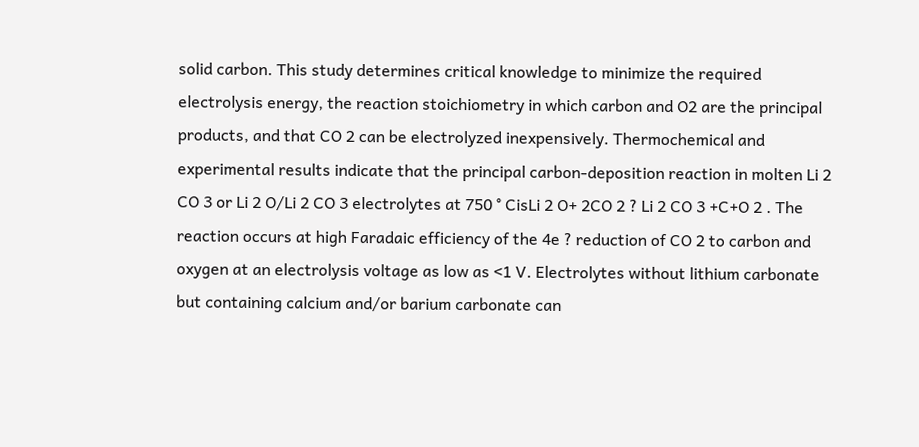solid carbon. This study determines critical knowledge to minimize the required electrolysis energy, the reaction stoichiometry in which carbon and O2 are the principal products, and that CO 2 can be electrolyzed inexpensively. Thermochemical and experimental results indicate that the principal carbon-deposition reaction in molten Li 2 CO 3 or Li 2 O/Li 2 CO 3 electrolytes at 750 ° CisLi 2 O+ 2CO 2 ? Li 2 CO 3 +C+O 2 . The reaction occurs at high Faradaic efficiency of the 4e ? reduction of CO 2 to carbon and oxygen at an electrolysis voltage as low as <1 V. Electrolytes without lithium carbonate but containing calcium and/or barium carbonate can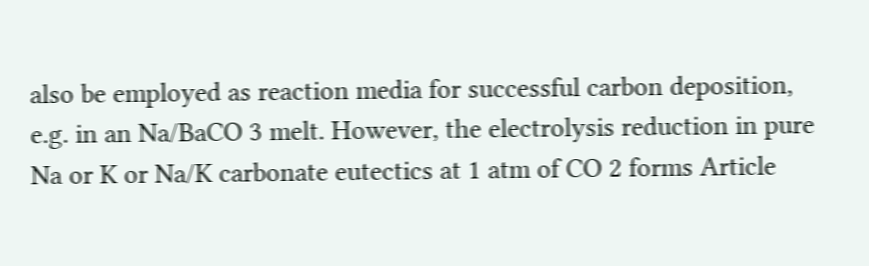also be employed as reaction media for successful carbon deposition, e.g. in an Na/BaCO 3 melt. However, the electrolysis reduction in pure Na or K or Na/K carbonate eutectics at 1 atm of CO 2 forms Article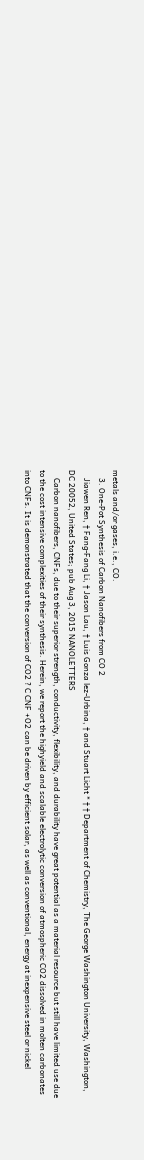metals and/or gases, i.e., CO.
    3. One-Pot Synthesis of Carbon Nanofibers from CO 2
    Jiawen Ren, † Fang-Fang Li, † Jason Lau, † Luis Gonza lez-Urbina, † and Stuart Licht * † † Department of Chemistry, The George Washington University, Washington, DC 20052, United States; pub Aug 3, 2015 NANOLETTERS
    Carbon nanofibers, CNFs, due to their superior strength, conductivity, flexibility, and durability have great potential as a material resource but still have limited use due to the cost intensive complexities of their synthesis. Herein, we report the highyield and scalable electrolytic conversion of atmospheric CO2 dissolved in molten carbonates into CNFs. It is demonstrated that the conversion of CO2 ? C CNF +O2 can be driven by efficient solar, as well as conventional, energy at inexpensive steel or nickel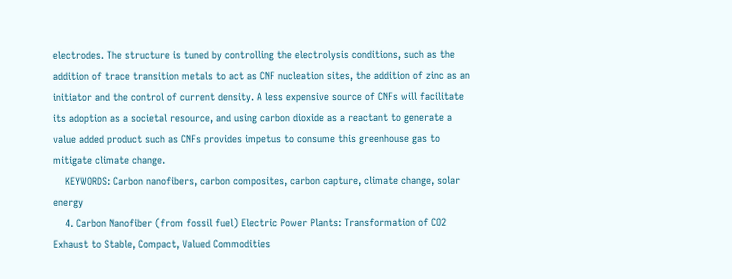electrodes. The structure is tuned by controlling the electrolysis conditions, such as the addition of trace transition metals to act as CNF nucleation sites, the addition of zinc as an initiator and the control of current density. A less expensive source of CNFs will facilitate its adoption as a societal resource, and using carbon dioxide as a reactant to generate a value added product such as CNFs provides impetus to consume this greenhouse gas to mitigate climate change.
    KEYWORDS: Carbon nanofibers, carbon composites, carbon capture, climate change, solar energy
    4. Carbon Nanofiber (from fossil fuel) Electric Power Plants: Transformation of CO2 Exhaust to Stable, Compact, Valued Commodities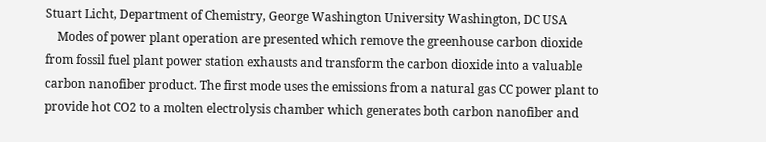Stuart Licht, Department of Chemistry, George Washington University Washington, DC USA
    Modes of power plant operation are presented which remove the greenhouse carbon dioxide from fossil fuel plant power station exhausts and transform the carbon dioxide into a valuable carbon nanofiber product. The first mode uses the emissions from a natural gas CC power plant to provide hot CO2 to a molten electrolysis chamber which generates both carbon nanofiber and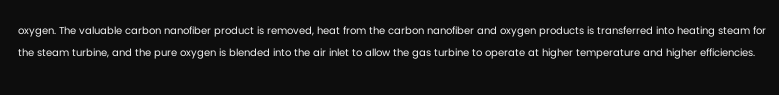oxygen. The valuable carbon nanofiber product is removed, heat from the carbon nanofiber and oxygen products is transferred into heating steam for the steam turbine, and the pure oxygen is blended into the air inlet to allow the gas turbine to operate at higher temperature and higher efficiencies.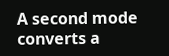A second mode converts a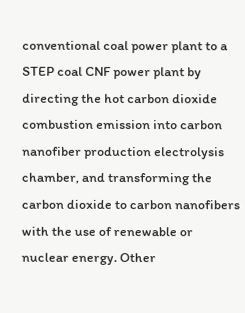conventional coal power plant to a STEP coal CNF power plant by directing the hot carbon dioxide combustion emission into carbon nanofiber production electrolysis chamber, and transforming the carbon dioxide to carbon nanofibers with the use of renewable or nuclear energy. Other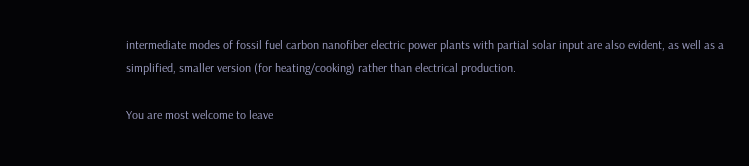intermediate modes of fossil fuel carbon nanofiber electric power plants with partial solar input are also evident, as well as a simplified, smaller version (for heating/cooking) rather than electrical production.

You are most welcome to leave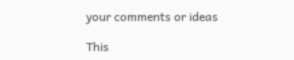your comments or ideas

This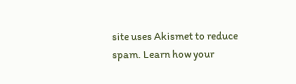site uses Akismet to reduce spam. Learn how your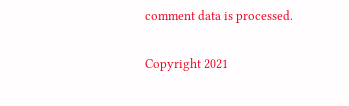comment data is processed.

Copyright 2021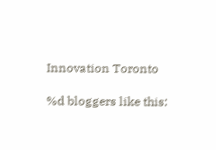Innovation Toronto

%d bloggers like this: